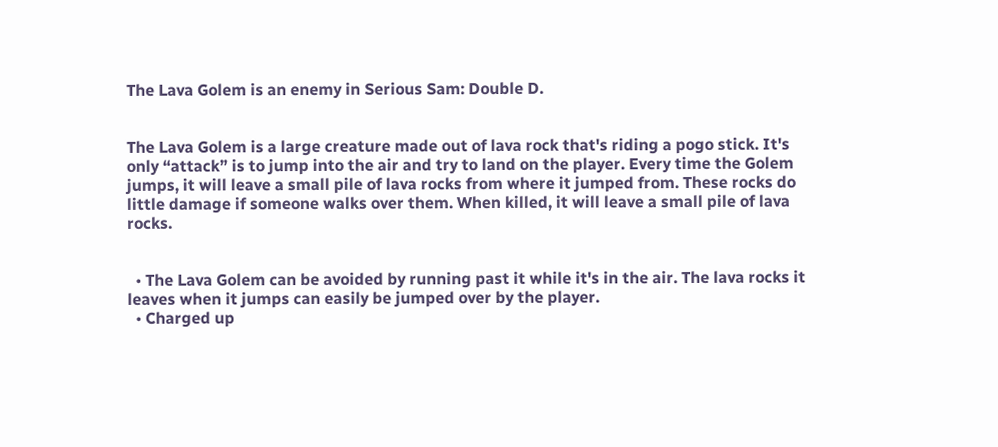The Lava Golem is an enemy in Serious Sam: Double D.


The Lava Golem is a large creature made out of lava rock that's riding a pogo stick. It's only “attack” is to jump into the air and try to land on the player. Every time the Golem jumps, it will leave a small pile of lava rocks from where it jumped from. These rocks do little damage if someone walks over them. When killed, it will leave a small pile of lava rocks.


  • The Lava Golem can be avoided by running past it while it's in the air. The lava rocks it leaves when it jumps can easily be jumped over by the player.
  • Charged up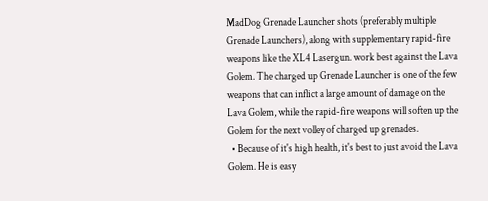MadDog Grenade Launcher shots (preferably multiple Grenade Launchers), along with supplementary rapid-fire weapons like the XL4 Lasergun. work best against the Lava Golem. The charged up Grenade Launcher is one of the few weapons that can inflict a large amount of damage on the Lava Golem, while the rapid-fire weapons will soften up the Golem for the next volley of charged up grenades.
  • Because of it's high health, it's best to just avoid the Lava Golem. He is easy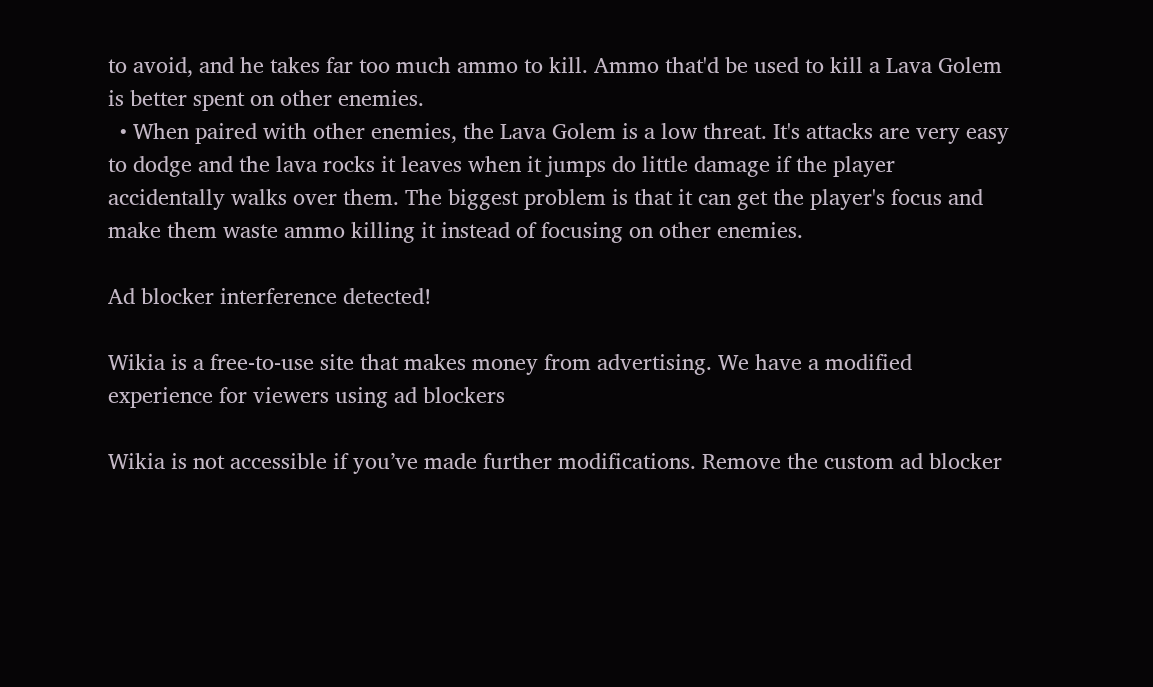to avoid, and he takes far too much ammo to kill. Ammo that'd be used to kill a Lava Golem is better spent on other enemies.
  • When paired with other enemies, the Lava Golem is a low threat. It's attacks are very easy to dodge and the lava rocks it leaves when it jumps do little damage if the player accidentally walks over them. The biggest problem is that it can get the player's focus and make them waste ammo killing it instead of focusing on other enemies.

Ad blocker interference detected!

Wikia is a free-to-use site that makes money from advertising. We have a modified experience for viewers using ad blockers

Wikia is not accessible if you’ve made further modifications. Remove the custom ad blocker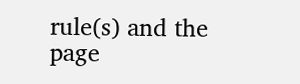rule(s) and the page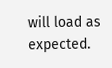will load as expected.